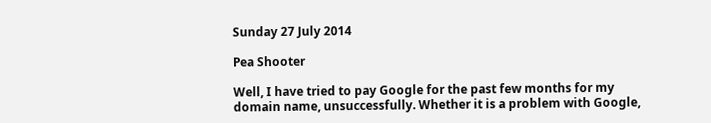Sunday 27 July 2014

Pea Shooter

Well, I have tried to pay Google for the past few months for my domain name, unsuccessfully. Whether it is a problem with Google,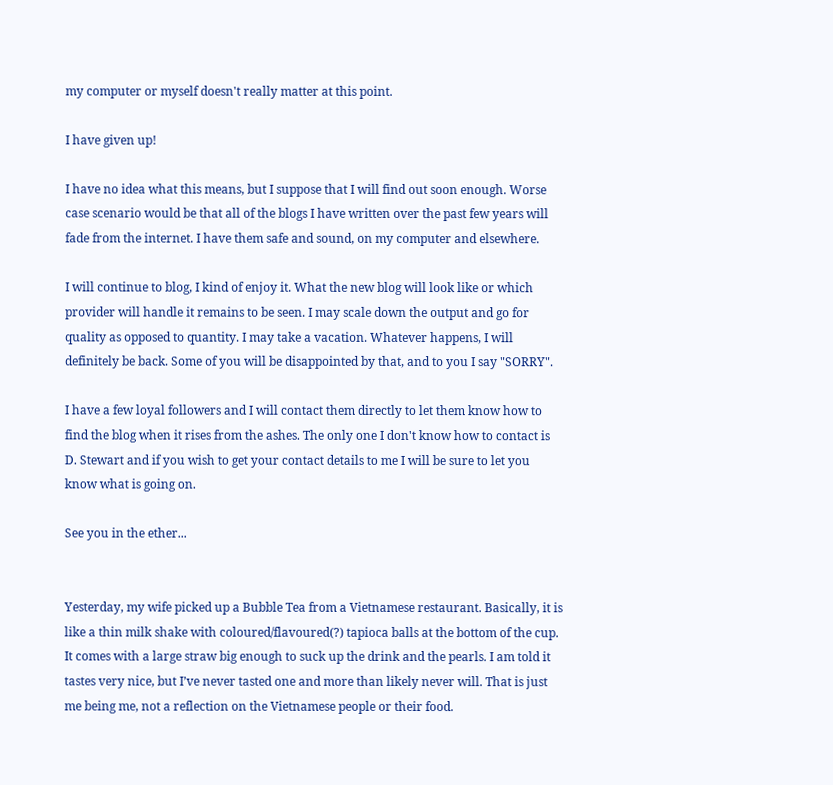my computer or myself doesn't really matter at this point.

I have given up!

I have no idea what this means, but I suppose that I will find out soon enough. Worse case scenario would be that all of the blogs I have written over the past few years will fade from the internet. I have them safe and sound, on my computer and elsewhere.

I will continue to blog, I kind of enjoy it. What the new blog will look like or which provider will handle it remains to be seen. I may scale down the output and go for quality as opposed to quantity. I may take a vacation. Whatever happens, I will definitely be back. Some of you will be disappointed by that, and to you I say "SORRY".

I have a few loyal followers and I will contact them directly to let them know how to find the blog when it rises from the ashes. The only one I don't know how to contact is D. Stewart and if you wish to get your contact details to me I will be sure to let you know what is going on.

See you in the ether...


Yesterday, my wife picked up a Bubble Tea from a Vietnamese restaurant. Basically, it is like a thin milk shake with coloured/flavoured(?) tapioca balls at the bottom of the cup. It comes with a large straw big enough to suck up the drink and the pearls. I am told it tastes very nice, but I’ve never tasted one and more than likely never will. That is just me being me, not a reflection on the Vietnamese people or their food.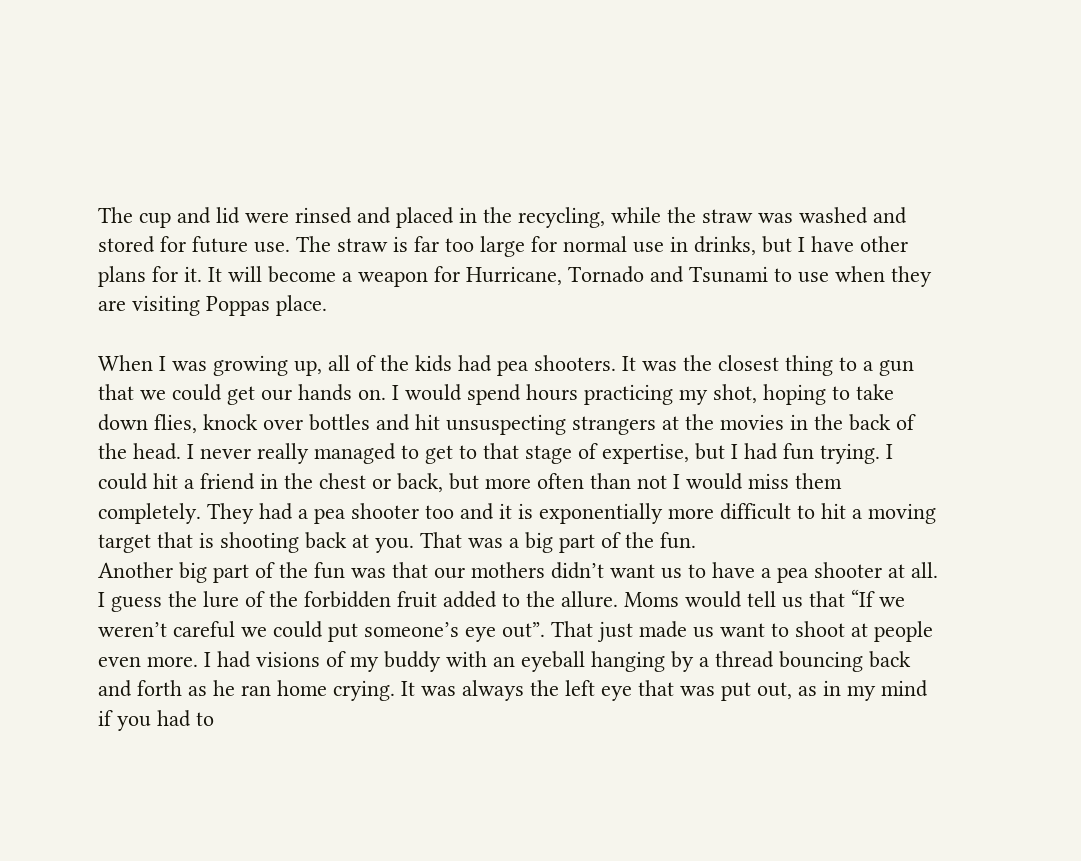The cup and lid were rinsed and placed in the recycling, while the straw was washed and stored for future use. The straw is far too large for normal use in drinks, but I have other plans for it. It will become a weapon for Hurricane, Tornado and Tsunami to use when they are visiting Poppas place.

When I was growing up, all of the kids had pea shooters. It was the closest thing to a gun that we could get our hands on. I would spend hours practicing my shot, hoping to take down flies, knock over bottles and hit unsuspecting strangers at the movies in the back of the head. I never really managed to get to that stage of expertise, but I had fun trying. I could hit a friend in the chest or back, but more often than not I would miss them completely. They had a pea shooter too and it is exponentially more difficult to hit a moving target that is shooting back at you. That was a big part of the fun.
Another big part of the fun was that our mothers didn’t want us to have a pea shooter at all. I guess the lure of the forbidden fruit added to the allure. Moms would tell us that “If we weren’t careful we could put someone’s eye out”. That just made us want to shoot at people even more. I had visions of my buddy with an eyeball hanging by a thread bouncing back and forth as he ran home crying. It was always the left eye that was put out, as in my mind if you had to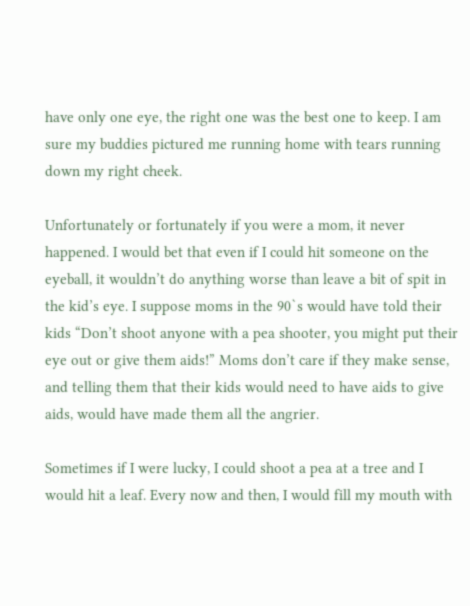have only one eye, the right one was the best one to keep. I am sure my buddies pictured me running home with tears running down my right cheek.

Unfortunately or fortunately if you were a mom, it never happened. I would bet that even if I could hit someone on the eyeball, it wouldn’t do anything worse than leave a bit of spit in the kid’s eye. I suppose moms in the 90`s would have told their kids “Don’t shoot anyone with a pea shooter, you might put their eye out or give them aids!” Moms don’t care if they make sense, and telling them that their kids would need to have aids to give aids, would have made them all the angrier.

Sometimes if I were lucky, I could shoot a pea at a tree and I would hit a leaf. Every now and then, I would fill my mouth with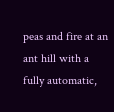peas and fire at an ant hill with a fully automatic,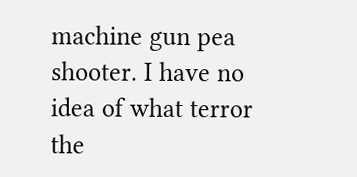machine gun pea shooter. I have no idea of what terror the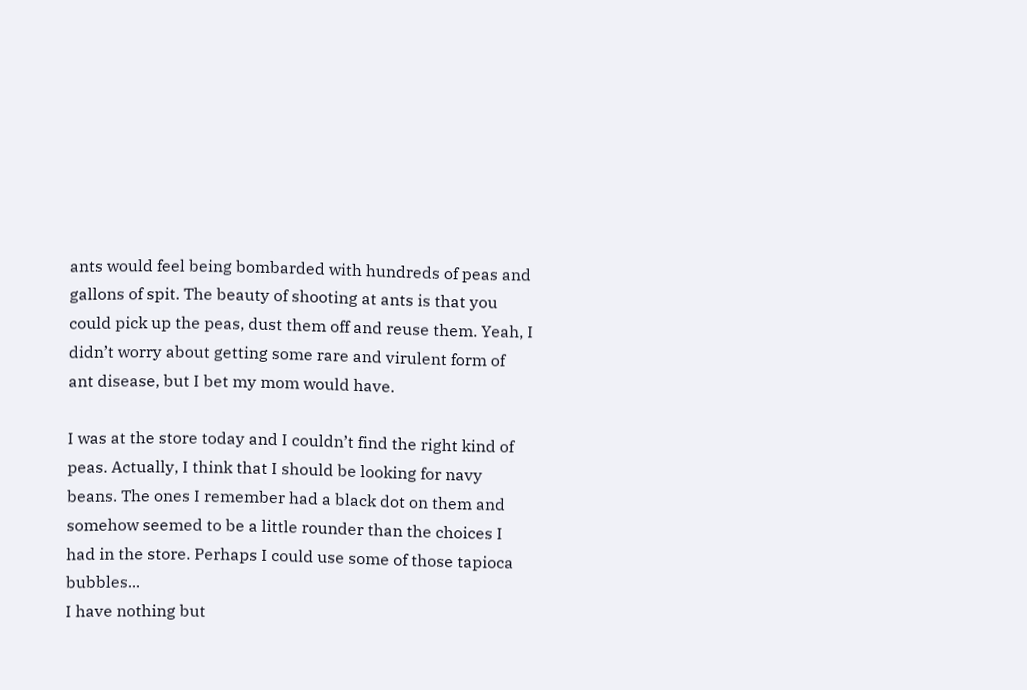ants would feel being bombarded with hundreds of peas and gallons of spit. The beauty of shooting at ants is that you could pick up the peas, dust them off and reuse them. Yeah, I didn’t worry about getting some rare and virulent form of ant disease, but I bet my mom would have.

I was at the store today and I couldn’t find the right kind of peas. Actually, I think that I should be looking for navy beans. The ones I remember had a black dot on them and somehow seemed to be a little rounder than the choices I had in the store. Perhaps I could use some of those tapioca bubbles...
I have nothing but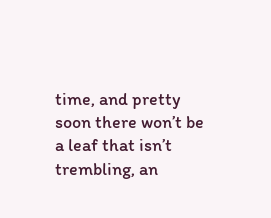time, and pretty soon there won’t be a leaf that isn’t trembling, an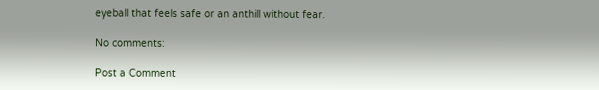eyeball that feels safe or an anthill without fear.

No comments:

Post a Comment